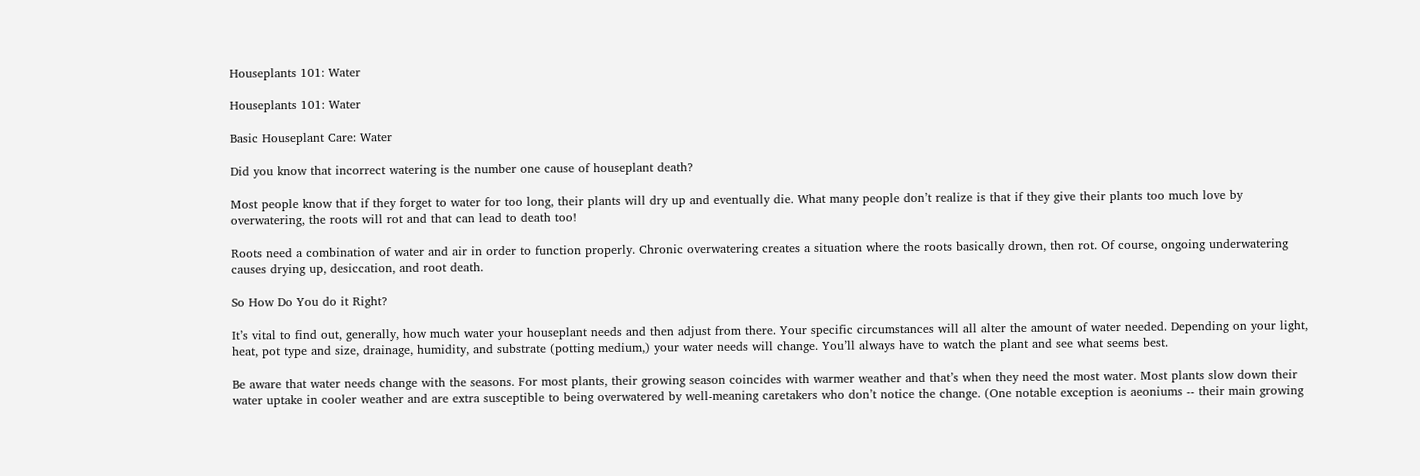Houseplants 101: Water

Houseplants 101: Water

Basic Houseplant Care: Water

Did you know that incorrect watering is the number one cause of houseplant death?

Most people know that if they forget to water for too long, their plants will dry up and eventually die. What many people don’t realize is that if they give their plants too much love by overwatering, the roots will rot and that can lead to death too!

Roots need a combination of water and air in order to function properly. Chronic overwatering creates a situation where the roots basically drown, then rot. Of course, ongoing underwatering causes drying up, desiccation, and root death.

So How Do You do it Right?

It’s vital to find out, generally, how much water your houseplant needs and then adjust from there. Your specific circumstances will all alter the amount of water needed. Depending on your light, heat, pot type and size, drainage, humidity, and substrate (potting medium,) your water needs will change. You’ll always have to watch the plant and see what seems best.

Be aware that water needs change with the seasons. For most plants, their growing season coincides with warmer weather and that’s when they need the most water. Most plants slow down their water uptake in cooler weather and are extra susceptible to being overwatered by well-meaning caretakers who don’t notice the change. (One notable exception is aeoniums -- their main growing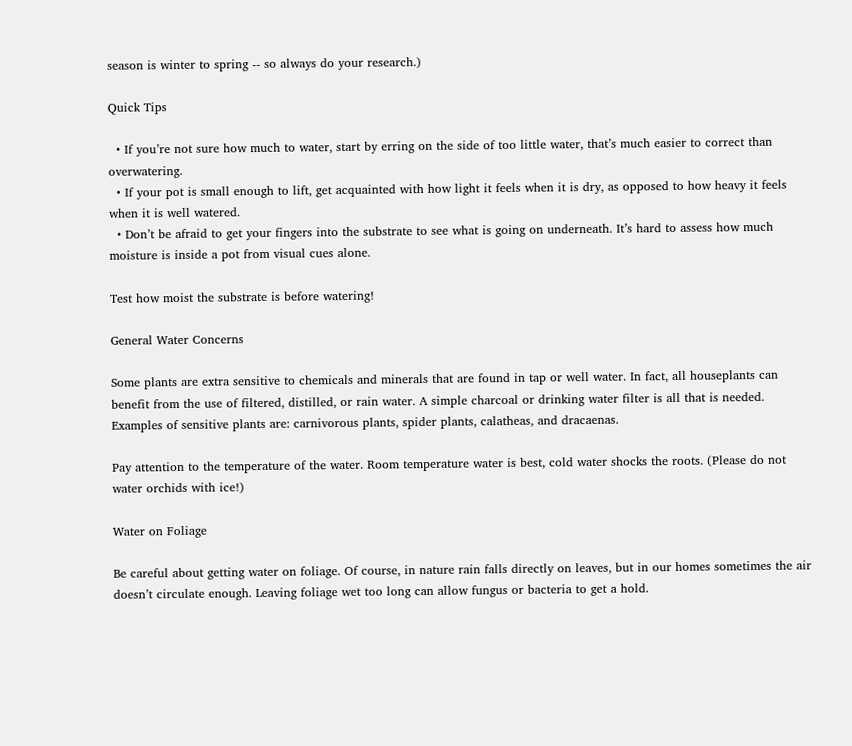season is winter to spring -- so always do your research.)

Quick Tips

  • If you’re not sure how much to water, start by erring on the side of too little water, that’s much easier to correct than overwatering.
  • If your pot is small enough to lift, get acquainted with how light it feels when it is dry, as opposed to how heavy it feels when it is well watered.
  • Don’t be afraid to get your fingers into the substrate to see what is going on underneath. It’s hard to assess how much moisture is inside a pot from visual cues alone.

Test how moist the substrate is before watering!

General Water Concerns

Some plants are extra sensitive to chemicals and minerals that are found in tap or well water. In fact, all houseplants can benefit from the use of filtered, distilled, or rain water. A simple charcoal or drinking water filter is all that is needed. Examples of sensitive plants are: carnivorous plants, spider plants, calatheas, and dracaenas.

Pay attention to the temperature of the water. Room temperature water is best, cold water shocks the roots. (Please do not water orchids with ice!)

Water on Foliage

Be careful about getting water on foliage. Of course, in nature rain falls directly on leaves, but in our homes sometimes the air doesn’t circulate enough. Leaving foliage wet too long can allow fungus or bacteria to get a hold.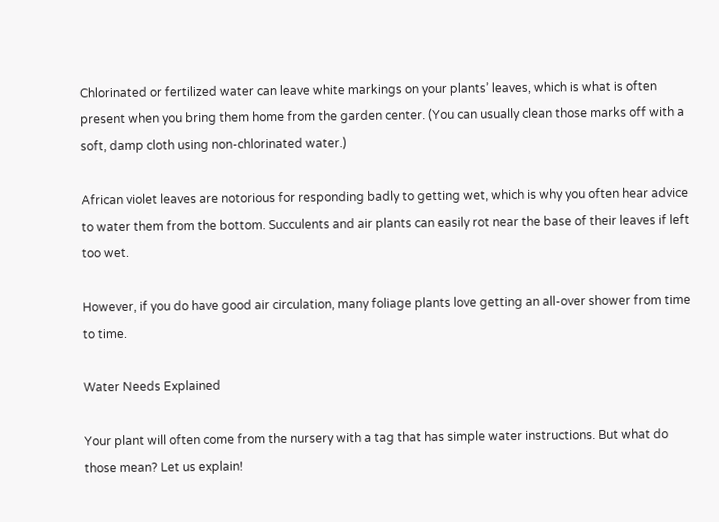Chlorinated or fertilized water can leave white markings on your plants’ leaves, which is what is often present when you bring them home from the garden center. (You can usually clean those marks off with a soft, damp cloth using non-chlorinated water.)

African violet leaves are notorious for responding badly to getting wet, which is why you often hear advice to water them from the bottom. Succulents and air plants can easily rot near the base of their leaves if left too wet.

However, if you do have good air circulation, many foliage plants love getting an all-over shower from time to time.

Water Needs Explained

Your plant will often come from the nursery with a tag that has simple water instructions. But what do those mean? Let us explain!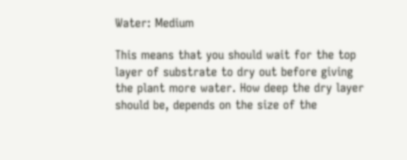Water: Medium

This means that you should wait for the top layer of substrate to dry out before giving the plant more water. How deep the dry layer should be, depends on the size of the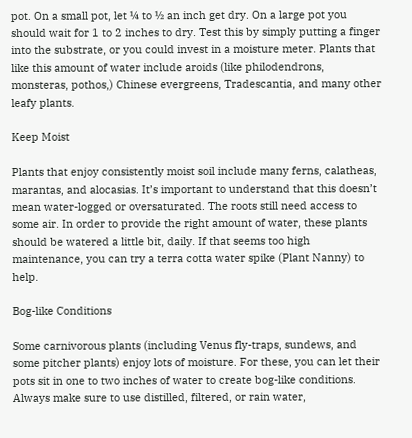pot. On a small pot, let ¼ to ½ an inch get dry. On a large pot you should wait for 1 to 2 inches to dry. Test this by simply putting a finger into the substrate, or you could invest in a moisture meter. Plants that like this amount of water include aroids (like philodendrons, monsteras, pothos,) Chinese evergreens, Tradescantia, and many other leafy plants.

Keep Moist

Plants that enjoy consistently moist soil include many ferns, calatheas, marantas, and alocasias. It’s important to understand that this doesn’t mean water-logged or oversaturated. The roots still need access to some air. In order to provide the right amount of water, these plants should be watered a little bit, daily. If that seems too high maintenance, you can try a terra cotta water spike (Plant Nanny) to help.

Bog-like Conditions

Some carnivorous plants (including Venus fly-traps, sundews, and some pitcher plants) enjoy lots of moisture. For these, you can let their pots sit in one to two inches of water to create bog-like conditions. Always make sure to use distilled, filtered, or rain water,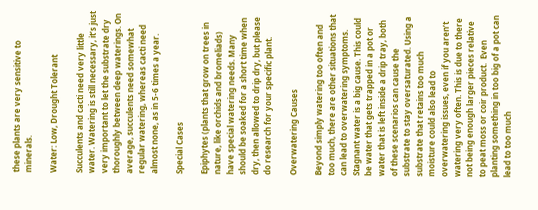these plants are very sensitive to minerals.

Water: Low, Drought Tolerant

Succulents and cacti need very little water. Watering is still necessary, it’s just very important to let the substrate dry thoroughly between deep waterings. On average, succulents need somewhat regular watering, whereas cacti need almost none, as in 5-6 times a year.

Special Cases

Epiphytes (plants that grow on trees in nature, like orchids and bromeliads) have special watering needs. Many should be soaked for a short time when dry, then allowed to drip dry, but please do research for your specific plant.

Overwatering Causes

Beyond simply watering too often and too much, there are other situations that can lead to overwatering symptoms. Stagnant water is a big cause. This could be water that gets trapped in a pot or water that is left inside a drip tray, both of these scenarios can cause the substrate to stay oversaturated. Using a substrate that retains too much moisture could also lead to overwatering issues, even if you aren’t watering very often. This is due to there not being enough larger pieces relative to peat moss or coir product.  Even planting something in too big of a pot can lead to too much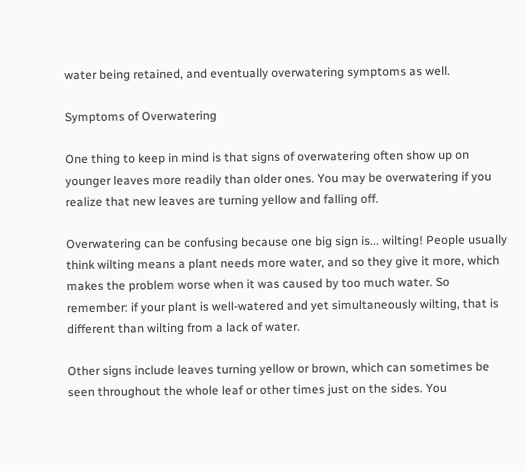water being retained, and eventually overwatering symptoms as well.

Symptoms of Overwatering

One thing to keep in mind is that signs of overwatering often show up on younger leaves more readily than older ones. You may be overwatering if you realize that new leaves are turning yellow and falling off.

Overwatering can be confusing because one big sign is... wilting! People usually think wilting means a plant needs more water, and so they give it more, which makes the problem worse when it was caused by too much water. So remember: if your plant is well-watered and yet simultaneously wilting, that is different than wilting from a lack of water.

Other signs include leaves turning yellow or brown, which can sometimes be seen throughout the whole leaf or other times just on the sides. You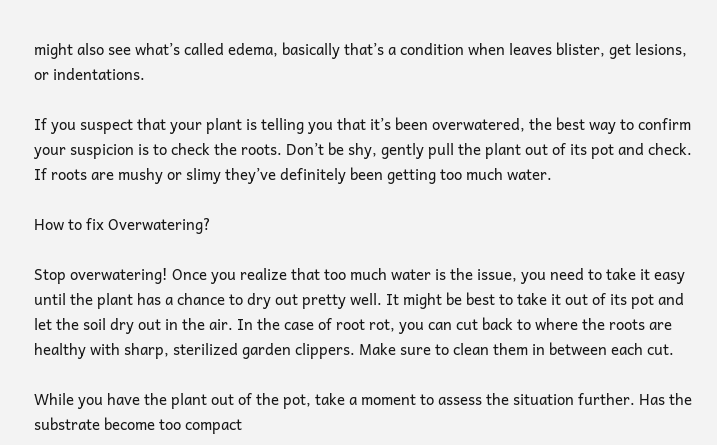might also see what’s called edema, basically that’s a condition when leaves blister, get lesions, or indentations.

If you suspect that your plant is telling you that it’s been overwatered, the best way to confirm your suspicion is to check the roots. Don’t be shy, gently pull the plant out of its pot and check. If roots are mushy or slimy they’ve definitely been getting too much water.

How to fix Overwatering?

Stop overwatering! Once you realize that too much water is the issue, you need to take it easy until the plant has a chance to dry out pretty well. It might be best to take it out of its pot and let the soil dry out in the air. In the case of root rot, you can cut back to where the roots are healthy with sharp, sterilized garden clippers. Make sure to clean them in between each cut.

While you have the plant out of the pot, take a moment to assess the situation further. Has the substrate become too compact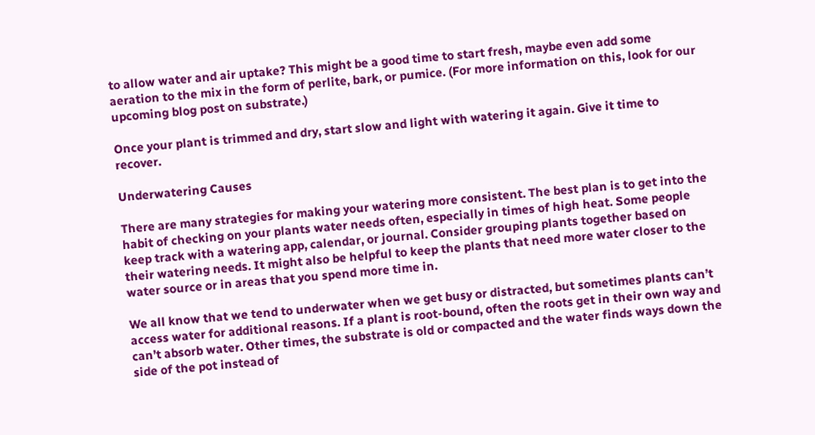to allow water and air uptake? This might be a good time to start fresh, maybe even add some aeration to the mix in the form of perlite, bark, or pumice. (For more information on this, look for our upcoming blog post on substrate.)

Once your plant is trimmed and dry, start slow and light with watering it again. Give it time to recover.

Underwatering Causes

There are many strategies for making your watering more consistent. The best plan is to get into the habit of checking on your plants water needs often, especially in times of high heat. Some people keep track with a watering app, calendar, or journal. Consider grouping plants together based on their watering needs. It might also be helpful to keep the plants that need more water closer to the water source or in areas that you spend more time in.

We all know that we tend to underwater when we get busy or distracted, but sometimes plants can’t access water for additional reasons. If a plant is root-bound, often the roots get in their own way and can’t absorb water. Other times, the substrate is old or compacted and the water finds ways down the side of the pot instead of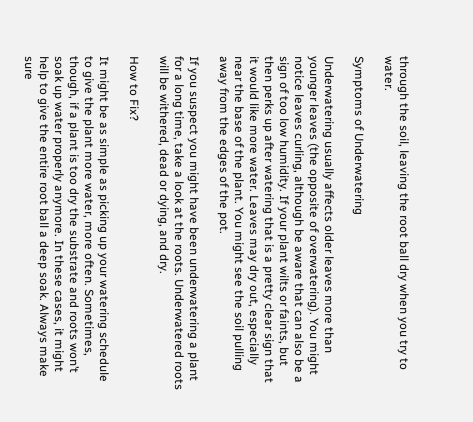through the soil, leaving the root ball dry when you try to water.

Symptoms of Underwatering

Underwatering usually affects older leaves more than younger leaves (the opposite of overwatering). You might notice leaves curling, although be aware that can also be a sign of too low humidity. If your plant wilts or faints, but then perks up after watering that is a pretty clear sign that it would like more water. Leaves may dry out, especially near the base of the plant. You might see the soil pulling away from the edges of the pot.

If you suspect you might have been underwatering a plant for a long time, take a look at the roots. Underwatered roots will be withered, dead or dying, and dry.

How to Fix?

It might be as simple as picking up your watering schedule to give the plant more water, more often. Sometimes, though, if a plant is too dry the substrate and roots won’t soak up water properly anymore. In these cases, it might help to give the entire root ball a deep soak. Always make sure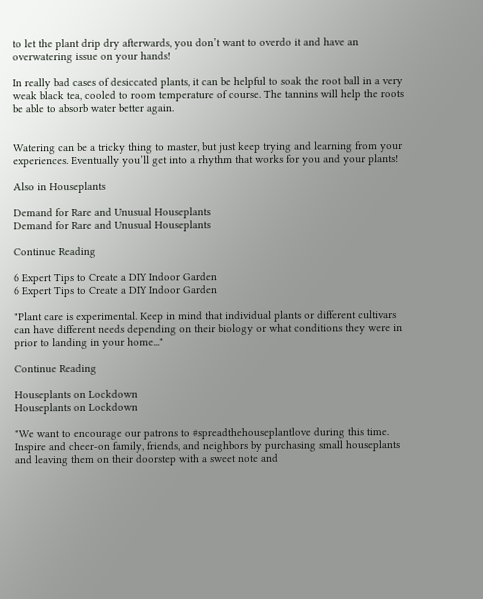to let the plant drip dry afterwards, you don’t want to overdo it and have an overwatering issue on your hands!

In really bad cases of desiccated plants, it can be helpful to soak the root ball in a very weak black tea, cooled to room temperature of course. The tannins will help the roots be able to absorb water better again.


Watering can be a tricky thing to master, but just keep trying and learning from your experiences. Eventually you’ll get into a rhythm that works for you and your plants!

Also in Houseplants

Demand for Rare and Unusual Houseplants
Demand for Rare and Unusual Houseplants

Continue Reading

6 Expert Tips to Create a DIY Indoor Garden
6 Expert Tips to Create a DIY Indoor Garden

"Plant care is experimental. Keep in mind that individual plants or different cultivars can have different needs depending on their biology or what conditions they were in prior to landing in your home..."

Continue Reading

Houseplants on Lockdown
Houseplants on Lockdown

"We want to encourage our patrons to #spreadthehouseplantlove during this time. Inspire and cheer-on family, friends, and neighbors by purchasing small houseplants and leaving them on their doorstep with a sweet note and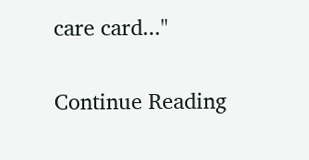care card..."

Continue Reading